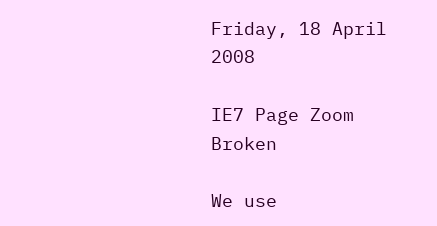Friday, 18 April 2008

IE7 Page Zoom Broken

We use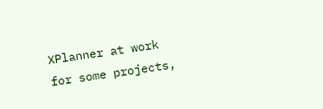XPlanner at work for some projects,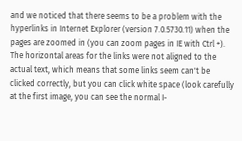and we noticed that there seems to be a problem with the hyperlinks in Internet Explorer (version 7.0.5730.11) when the pages are zoomed in (you can zoom pages in IE with Ctrl +). The horizontal areas for the links were not aligned to the actual text, which means that some links seem can't be clicked correctly, but you can click white space (look carefully at the first image, you can see the normal I-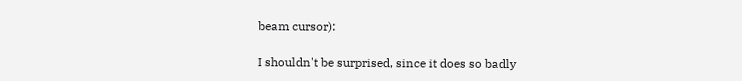beam cursor):

I shouldn't be surprised, since it does so badly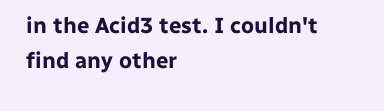in the Acid3 test. I couldn't find any other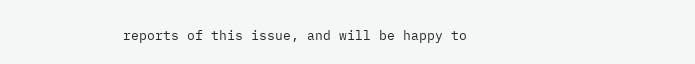reports of this issue, and will be happy to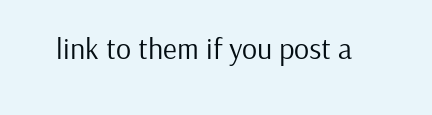link to them if you post a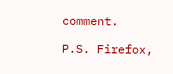comment.

P.S. Firefox,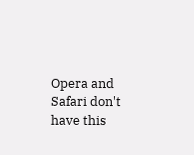Opera and Safari don't have this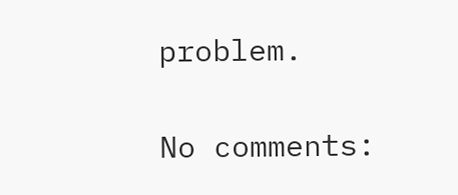problem.

No comments: